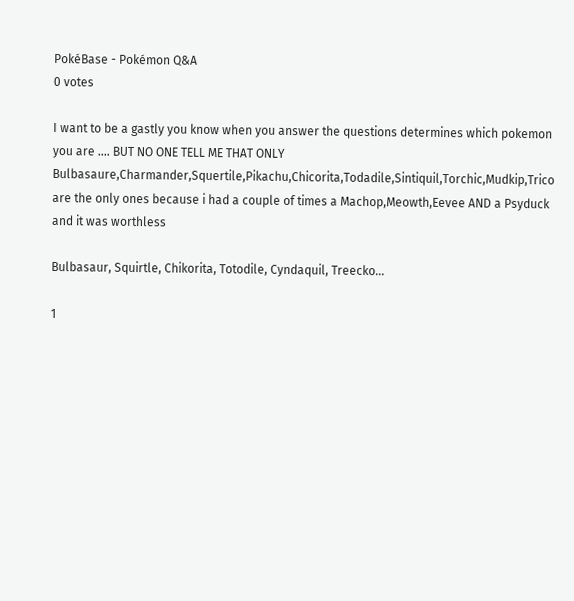PokéBase - Pokémon Q&A
0 votes

I want to be a gastly you know when you answer the questions determines which pokemon you are .... BUT NO ONE TELL ME THAT ONLY Bulbasaure,Charmander,Squertile,Pikachu,Chicorita,Todadile,Sintiquil,Torchic,Mudkip,Trico are the only ones because i had a couple of times a Machop,Meowth,Eevee AND a Psyduck and it was worthless

Bulbasaur, Squirtle, Chikorita, Totodile, Cyndaquil, Treecko...

1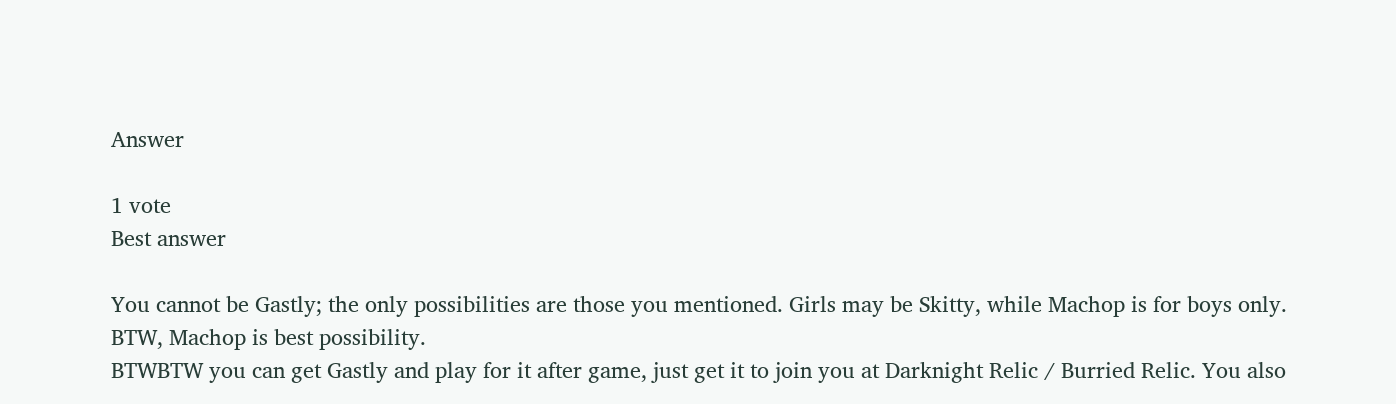Answer

1 vote
Best answer

You cannot be Gastly; the only possibilities are those you mentioned. Girls may be Skitty, while Machop is for boys only.
BTW, Machop is best possibility.
BTWBTW you can get Gastly and play for it after game, just get it to join you at Darknight Relic / Burried Relic. You also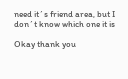need it´s friend area, but I don´t know which one it is

Okay thank you